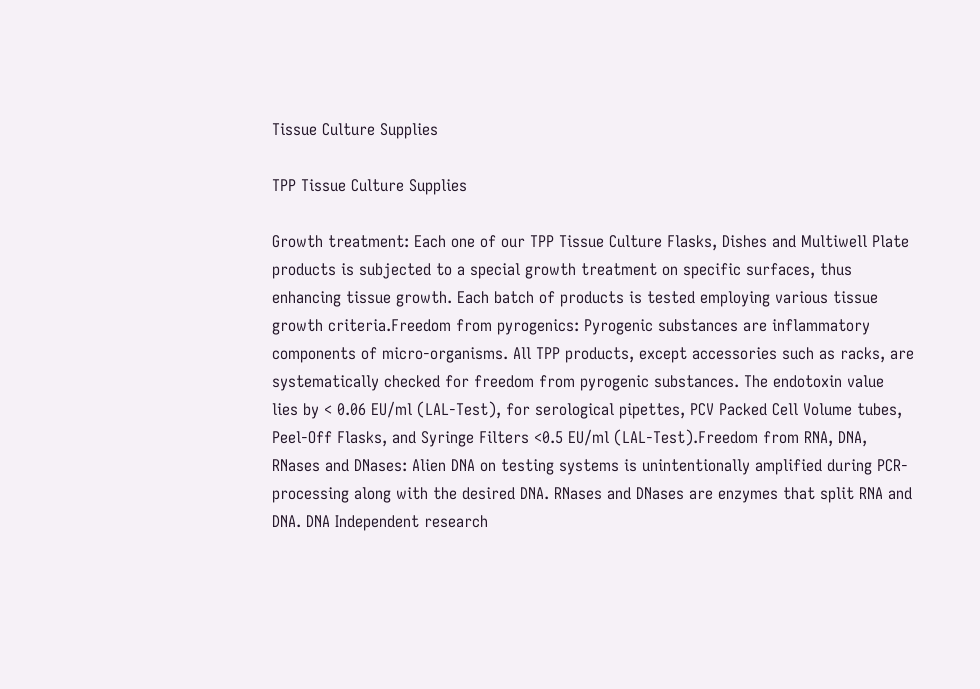Tissue Culture Supplies

TPP Tissue Culture Supplies

Growth treatment: Each one of our TPP Tissue Culture Flasks, Dishes and Multiwell Plate products is subjected to a special growth treatment on specific surfaces, thus enhancing tissue growth. Each batch of products is tested employing various tissue growth criteria.Freedom from pyrogenics: Pyrogenic substances are inflammatory components of micro-organisms. All TPP products, except accessories such as racks, are systematically checked for freedom from pyrogenic substances. The endotoxin value lies by < 0.06 EU/ml (LAL-Test), for serological pipettes, PCV Packed Cell Volume tubes, Peel-Off Flasks, and Syringe Filters <0.5 EU/ml (LAL-Test).Freedom from RNA, DNA, RNases and DNases: Alien DNA on testing systems is unintentionally amplified during PCR-processing along with the desired DNA. RNases and DNases are enzymes that split RNA and DNA. DNA Independent research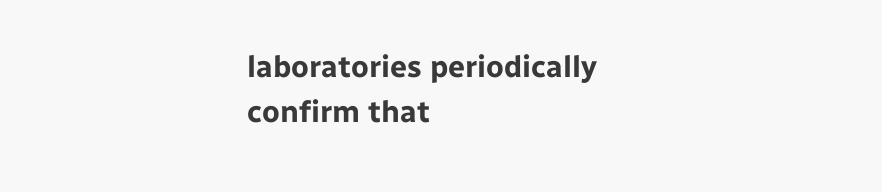laboratories periodically confirm that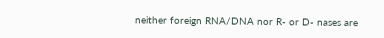neither foreign RNA/DNA nor R- or D- nases are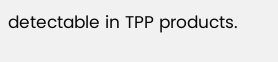detectable in TPP products.